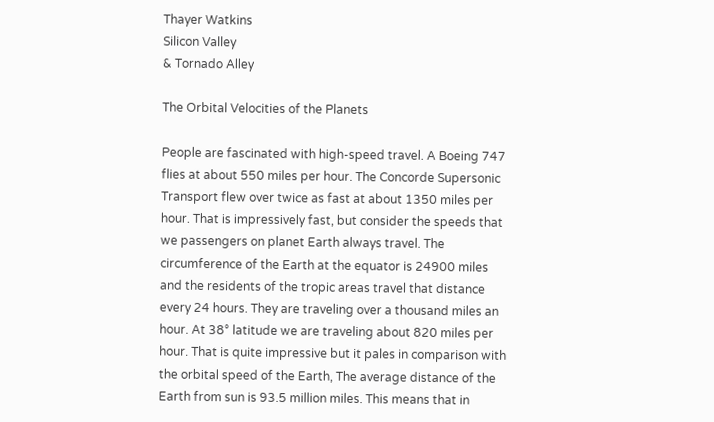Thayer Watkins
Silicon Valley
& Tornado Alley

The Orbital Velocities of the Planets

People are fascinated with high-speed travel. A Boeing 747 flies at about 550 miles per hour. The Concorde Supersonic Transport flew over twice as fast at about 1350 miles per hour. That is impressively fast, but consider the speeds that we passengers on planet Earth always travel. The circumference of the Earth at the equator is 24900 miles and the residents of the tropic areas travel that distance every 24 hours. They are traveling over a thousand miles an hour. At 38° latitude we are traveling about 820 miles per hour. That is quite impressive but it pales in comparison with the orbital speed of the Earth, The average distance of the Earth from sun is 93.5 million miles. This means that in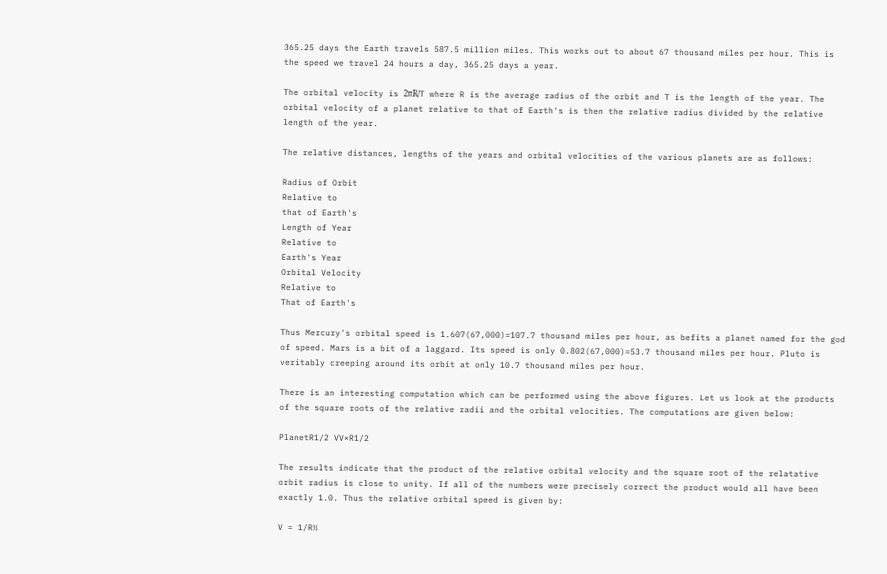365.25 days the Earth travels 587.5 million miles. This works out to about 67 thousand miles per hour. This is the speed we travel 24 hours a day, 365.25 days a year.

The orbital velocity is 2πR/T where R is the average radius of the orbit and T is the length of the year. The orbital velocity of a planet relative to that of Earth's is then the relative radius divided by the relative length of the year.

The relative distances, lengths of the years and orbital velocities of the various planets are as follows:

Radius of Orbit
Relative to
that of Earth's
Length of Year
Relative to
Earth's Year
Orbital Velocity
Relative to
That of Earth's

Thus Mercury's orbital speed is 1.607(67,000)=107.7 thousand miles per hour, as befits a planet named for the god of speed. Mars is a bit of a laggard. Its speed is only 0.802(67,000)=53.7 thousand miles per hour. Pluto is veritably creeping around its orbit at only 10.7 thousand miles per hour.

There is an interesting computation which can be performed using the above figures. Let us look at the products of the square roots of the relative radii and the orbital velocities. The computations are given below:

PlanetR1/2 VV×R1/2

The results indicate that the product of the relative orbital velocity and the square root of the relatative orbit radius is close to unity. If all of the numbers were precisely correct the product would all have been exactly 1.0. Thus the relative orbital speed is given by:

V = 1/R½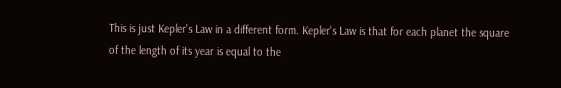This is just Kepler's Law in a different form. Kepler's Law is that for each planet the square of the length of its year is equal to the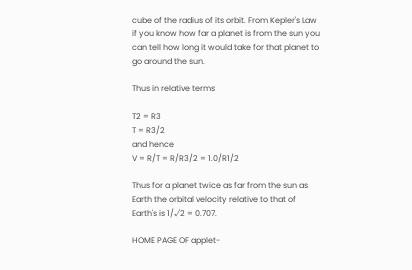cube of the radius of its orbit. From Kepler's Law if you know how far a planet is from the sun you can tell how long it would take for that planet to go around the sun.

Thus in relative terms

T2 = R3
T = R3/2
and hence
V = R/T = R/R3/2 = 1.0/R1/2

Thus for a planet twice as far from the sun as Earth the orbital velocity relative to that of Earth's is 1/√2 = 0.707.

HOME PAGE OF applet-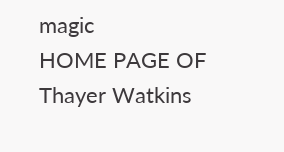magic
HOME PAGE OF Thayer Watkins